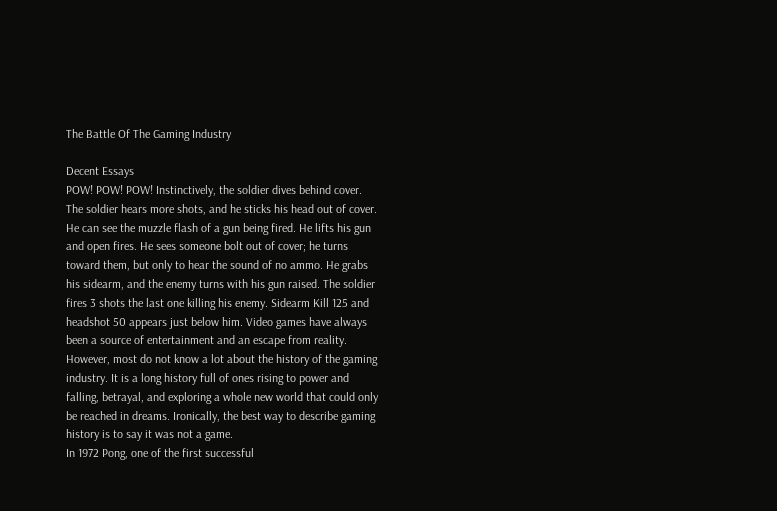The Battle Of The Gaming Industry

Decent Essays
POW! POW! POW! Instinctively, the soldier dives behind cover. The soldier hears more shots, and he sticks his head out of cover. He can see the muzzle flash of a gun being fired. He lifts his gun and open fires. He sees someone bolt out of cover; he turns toward them, but only to hear the sound of no ammo. He grabs his sidearm, and the enemy turns with his gun raised. The soldier fires 3 shots the last one killing his enemy. Sidearm Kill 125 and headshot 50 appears just below him. Video games have always been a source of entertainment and an escape from reality. However, most do not know a lot about the history of the gaming industry. It is a long history full of ones rising to power and falling, betrayal, and exploring a whole new world that could only be reached in dreams. Ironically, the best way to describe gaming history is to say it was not a game.
In 1972 Pong, one of the first successful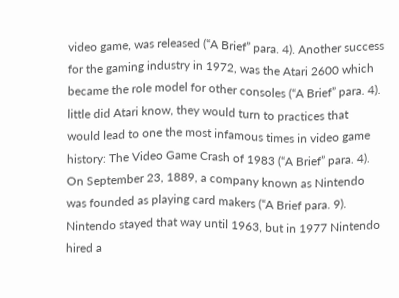video game, was released (“A Brief” para. 4). Another success for the gaming industry in 1972, was the Atari 2600 which became the role model for other consoles (“A Brief” para. 4). little did Atari know, they would turn to practices that would lead to one the most infamous times in video game history: The Video Game Crash of 1983 (“A Brief” para. 4). On September 23, 1889, a company known as Nintendo was founded as playing card makers (“A Brief para. 9). Nintendo stayed that way until 1963, but in 1977 Nintendo hired a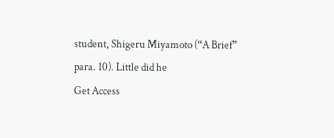student, Shigeru Miyamoto (“A Brief” para. 10). Little did he
Get Access